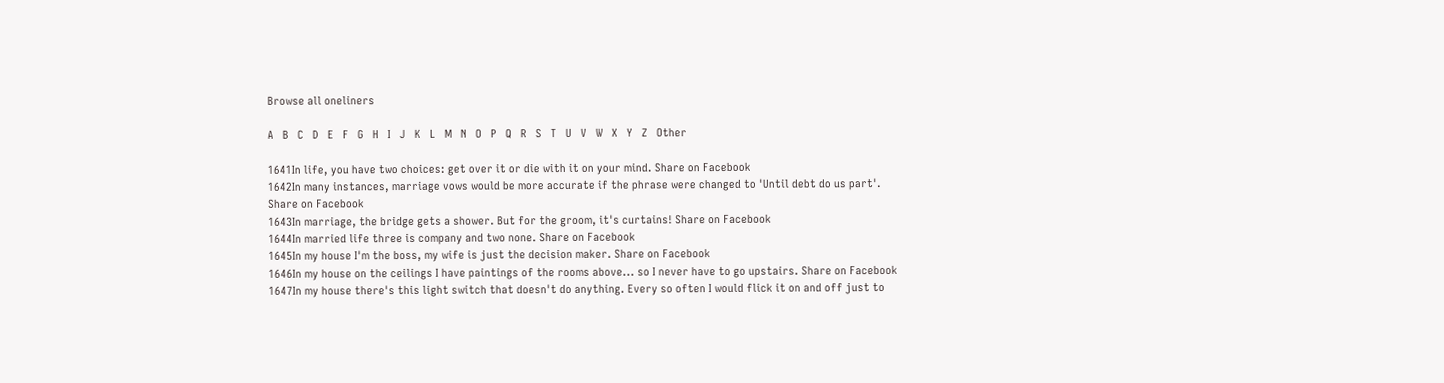Browse all oneliners

A   B   C   D   E   F   G   H   I   J   K   L   M   N   O   P   Q   R   S   T   U   V   W   X   Y   Z   Other

1641In life, you have two choices: get over it or die with it on your mind. Share on Facebook
1642In many instances, marriage vows would be more accurate if the phrase were changed to 'Until debt do us part'. Share on Facebook
1643In marriage, the bridge gets a shower. But for the groom, it's curtains! Share on Facebook
1644In married life three is company and two none. Share on Facebook
1645In my house I'm the boss, my wife is just the decision maker. Share on Facebook
1646In my house on the ceilings I have paintings of the rooms above... so I never have to go upstairs. Share on Facebook
1647In my house there's this light switch that doesn't do anything. Every so often I would flick it on and off just to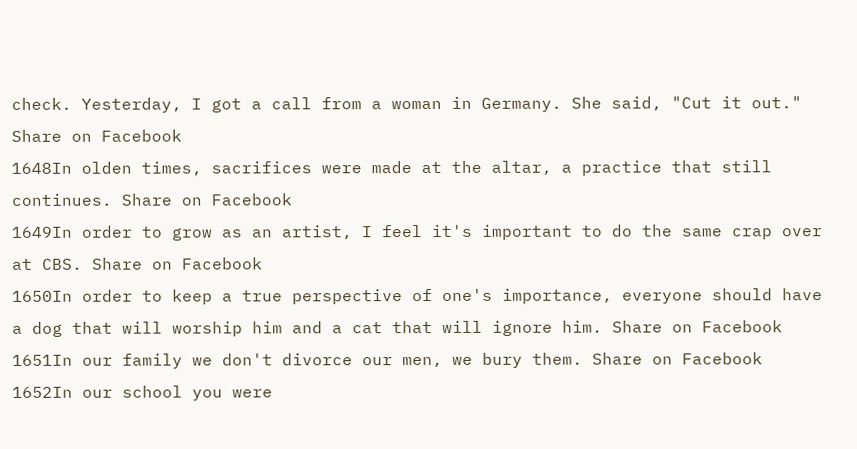check. Yesterday, I got a call from a woman in Germany. She said, "Cut it out." Share on Facebook
1648In olden times, sacrifices were made at the altar, a practice that still continues. Share on Facebook
1649In order to grow as an artist, I feel it's important to do the same crap over at CBS. Share on Facebook
1650In order to keep a true perspective of one's importance, everyone should have a dog that will worship him and a cat that will ignore him. Share on Facebook
1651In our family we don't divorce our men, we bury them. Share on Facebook
1652In our school you were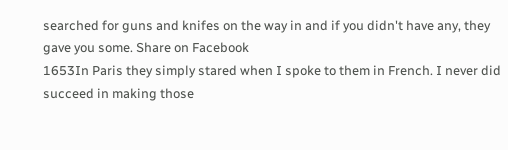searched for guns and knifes on the way in and if you didn't have any, they gave you some. Share on Facebook
1653In Paris they simply stared when I spoke to them in French. I never did succeed in making those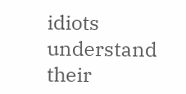idiots understand their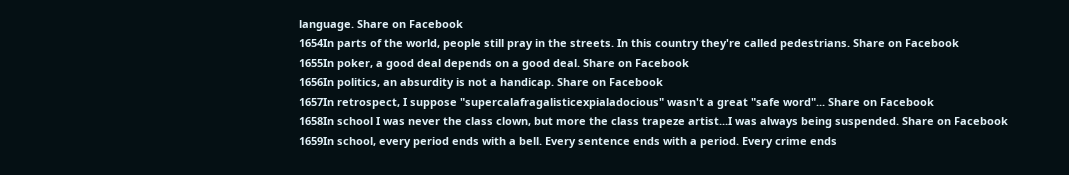language. Share on Facebook
1654In parts of the world, people still pray in the streets. In this country they're called pedestrians. Share on Facebook
1655In poker, a good deal depends on a good deal. Share on Facebook
1656In politics, an absurdity is not a handicap. Share on Facebook
1657In retrospect, I suppose "supercalafragalisticexpialadocious" wasn't a great "safe word"... Share on Facebook
1658In school I was never the class clown, but more the class trapeze artist...I was always being suspended. Share on Facebook
1659In school, every period ends with a bell. Every sentence ends with a period. Every crime ends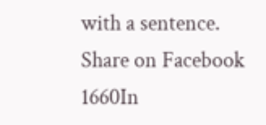with a sentence. Share on Facebook
1660In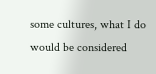some cultures, what I do would be considered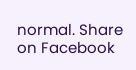normal. Share on Facebook